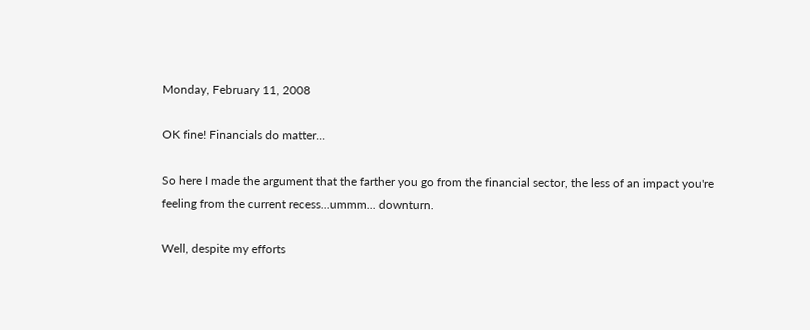Monday, February 11, 2008

OK fine! Financials do matter...

So here I made the argument that the farther you go from the financial sector, the less of an impact you're feeling from the current recess...ummm... downturn.

Well, despite my efforts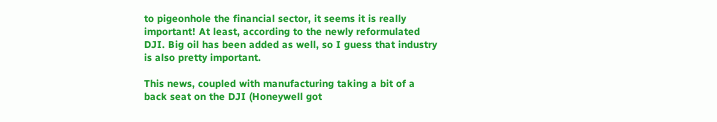to pigeonhole the financial sector, it seems it is really important! At least, according to the newly reformulated DJI. Big oil has been added as well, so I guess that industry is also pretty important.

This news, coupled with manufacturing taking a bit of a back seat on the DJI (Honeywell got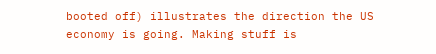booted off) illustrates the direction the US economy is going. Making stuff is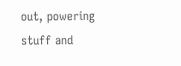out, powering stuff and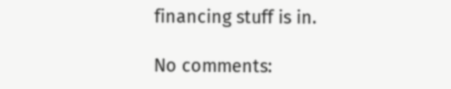financing stuff is in.

No comments: